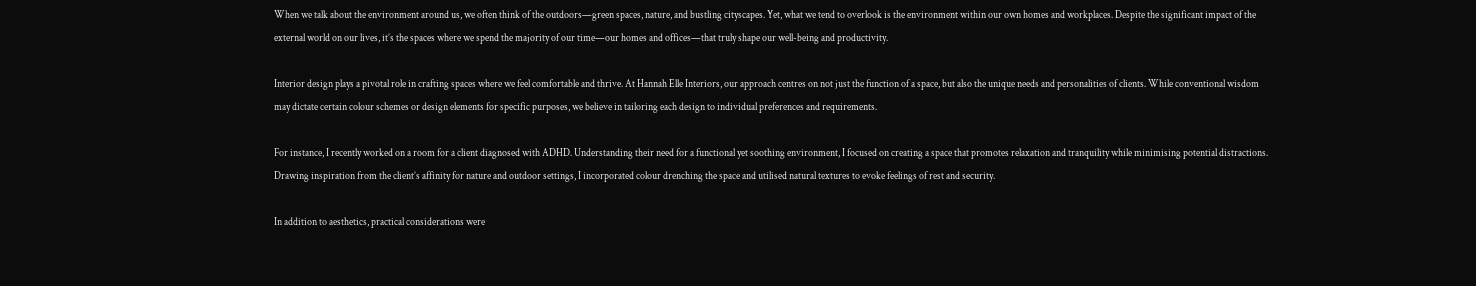When we talk about the environment around us, we often think of the outdoors—green spaces, nature, and bustling cityscapes. Yet, what we tend to overlook is the environment within our own homes and workplaces. Despite the significant impact of the external world on our lives, it’s the spaces where we spend the majority of our time—our homes and offices—that truly shape our well-being and productivity.

Interior design plays a pivotal role in crafting spaces where we feel comfortable and thrive. At Hannah Elle Interiors, our approach centres on not just the function of a space, but also the unique needs and personalities of clients. While conventional wisdom may dictate certain colour schemes or design elements for specific purposes, we believe in tailoring each design to individual preferences and requirements.

For instance, I recently worked on a room for a client diagnosed with ADHD. Understanding their need for a functional yet soothing environment, I focused on creating a space that promotes relaxation and tranquility while minimising potential distractions. Drawing inspiration from the client’s affinity for nature and outdoor settings, I incorporated colour drenching the space and utilised natural textures to evoke feelings of rest and security.

In addition to aesthetics, practical considerations were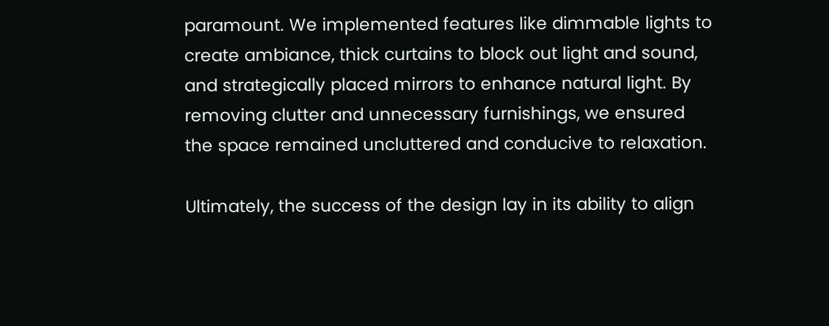paramount. We implemented features like dimmable lights to create ambiance, thick curtains to block out light and sound, and strategically placed mirrors to enhance natural light. By removing clutter and unnecessary furnishings, we ensured the space remained uncluttered and conducive to relaxation.

Ultimately, the success of the design lay in its ability to align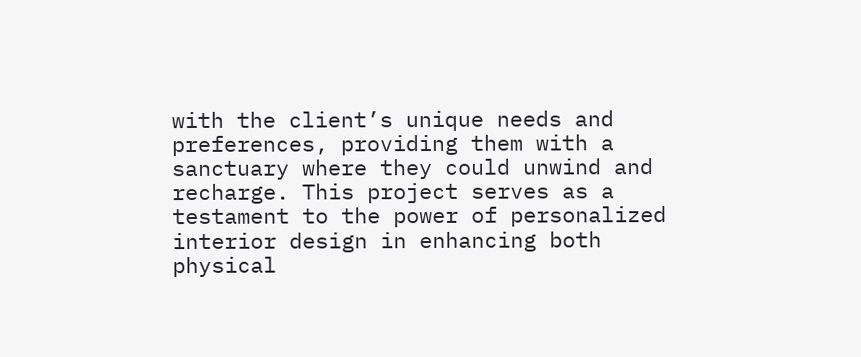with the client’s unique needs and preferences, providing them with a sanctuary where they could unwind and recharge. This project serves as a testament to the power of personalized interior design in enhancing both physical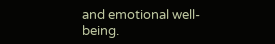and emotional well-being.